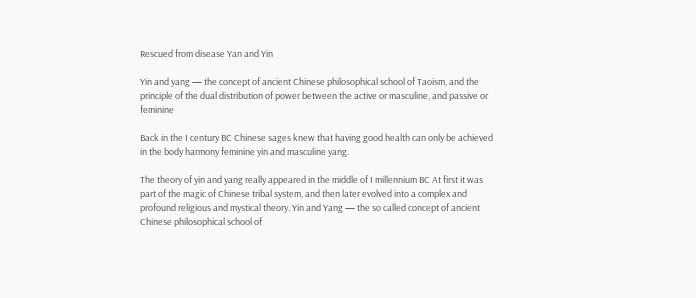Rescued from disease Yan and Yin

Yin and yang — the concept of ancient Chinese philosophical school of Taoism, and the principle of the dual distribution of power between the active or masculine, and passive or feminine

Back in the I century BC Chinese sages knew that having good health can only be achieved in the body harmony feminine yin and masculine yang.

The theory of yin and yang really appeared in the middle of I millennium BC At first it was part of the magic of Chinese tribal system, and then later evolved into a complex and profound religious and mystical theory. Yin and Yang — the so called concept of ancient Chinese philosophical school of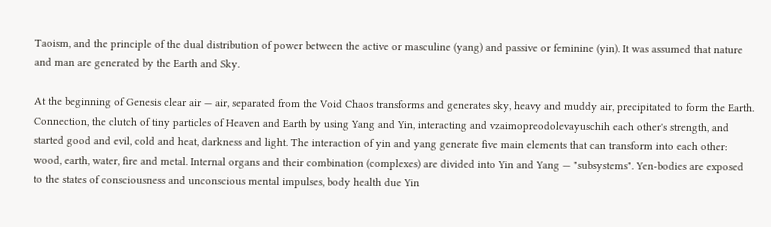Taoism, and the principle of the dual distribution of power between the active or masculine (yang) and passive or feminine (yin). It was assumed that nature and man are generated by the Earth and Sky.

At the beginning of Genesis clear air — air, separated from the Void Chaos transforms and generates sky, heavy and muddy air, precipitated to form the Earth. Connection, the clutch of tiny particles of Heaven and Earth by using Yang and Yin, interacting and vzaimopreodolevayuschih each other's strength, and started good and evil, cold and heat, darkness and light. The interaction of yin and yang generate five main elements that can transform into each other: wood, earth, water, fire and metal. Internal organs and their combination (complexes) are divided into Yin and Yang — "subsystems". Yen-bodies are exposed to the states of consciousness and unconscious mental impulses, body health due Yin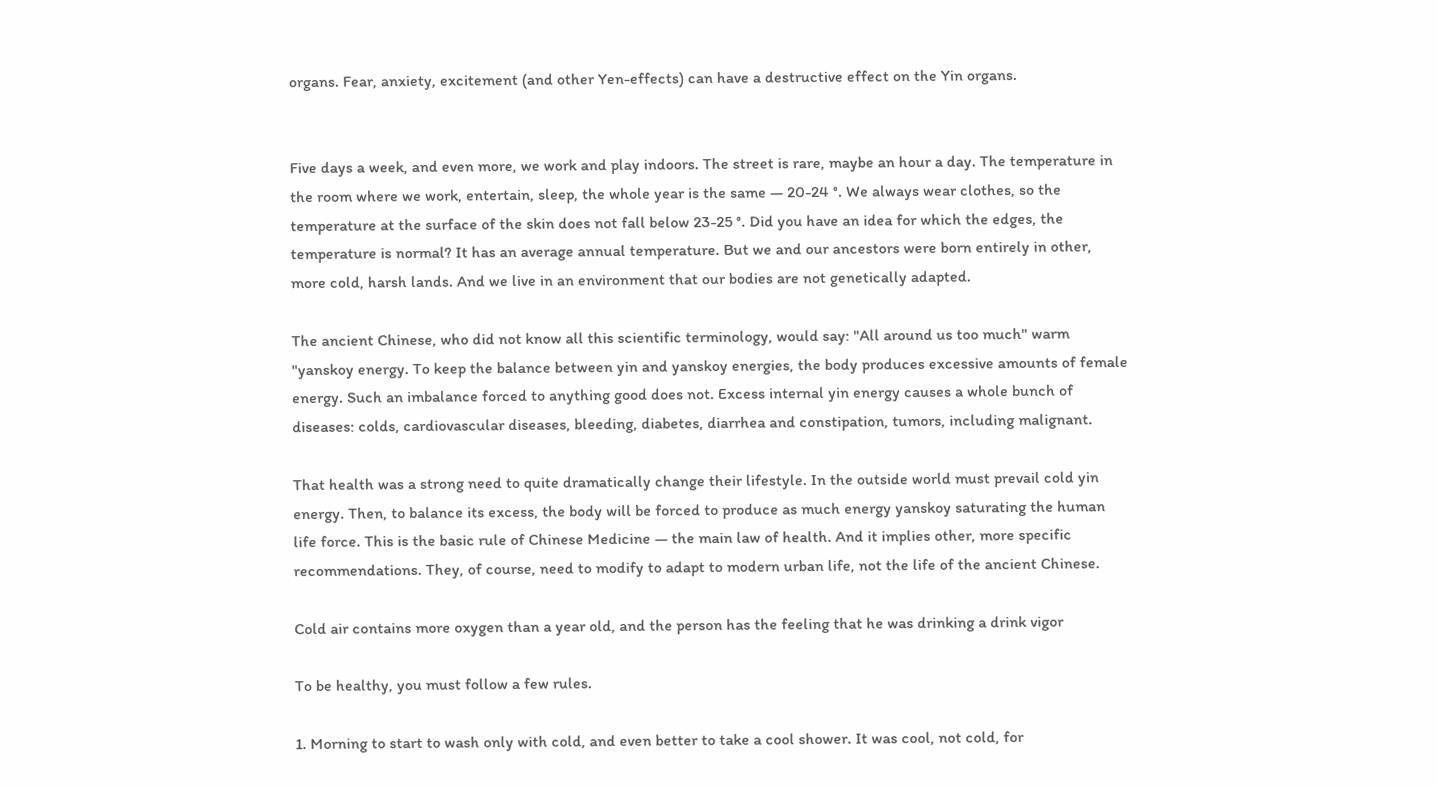organs. Fear, anxiety, excitement (and other Yen-effects) can have a destructive effect on the Yin organs.


Five days a week, and even more, we work and play indoors. The street is rare, maybe an hour a day. The temperature in the room where we work, entertain, sleep, the whole year is the same — 20-24 °. We always wear clothes, so the temperature at the surface of the skin does not fall below 23-25 °. Did you have an idea for which the edges, the temperature is normal? It has an average annual temperature. But we and our ancestors were born entirely in other, more cold, harsh lands. And we live in an environment that our bodies are not genetically adapted.

The ancient Chinese, who did not know all this scientific terminology, would say: "All around us too much" warm "yanskoy energy. To keep the balance between yin and yanskoy energies, the body produces excessive amounts of female energy. Such an imbalance forced to anything good does not. Excess internal yin energy causes a whole bunch of diseases: colds, cardiovascular diseases, bleeding, diabetes, diarrhea and constipation, tumors, including malignant.

That health was a strong need to quite dramatically change their lifestyle. In the outside world must prevail cold yin energy. Then, to balance its excess, the body will be forced to produce as much energy yanskoy saturating the human life force. This is the basic rule of Chinese Medicine — the main law of health. And it implies other, more specific recommendations. They, of course, need to modify to adapt to modern urban life, not the life of the ancient Chinese.

Cold air contains more oxygen than a year old, and the person has the feeling that he was drinking a drink vigor

To be healthy, you must follow a few rules.

1. Morning to start to wash only with cold, and even better to take a cool shower. It was cool, not cold, for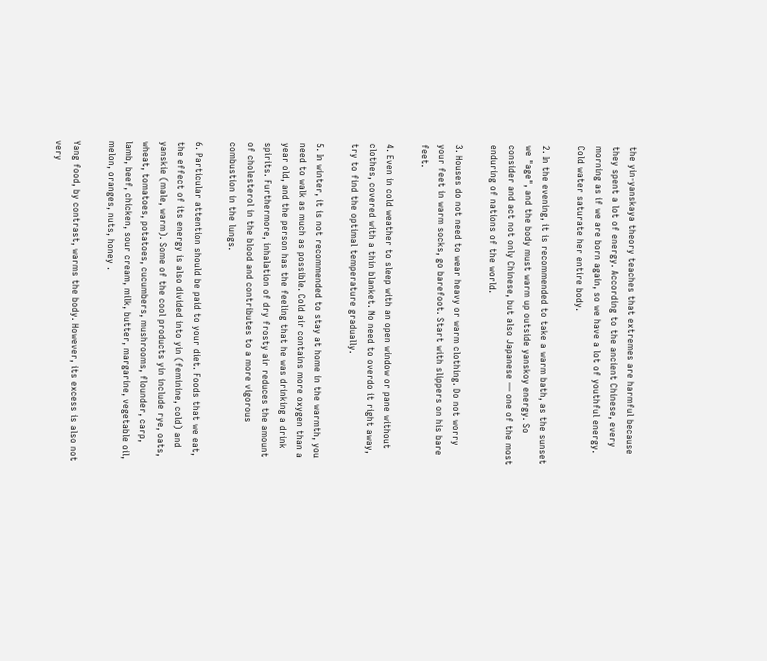the yin-yanskaya theory teaches that extremes are harmful because they spent a lot of energy. According to the ancient Chinese, every morning as if we are born again, so we have a lot of youthful energy. Cold water saturate her entire body.

2. In the evening, it is recommended to take a warm bath, as the sunset we "age", and the body must warm up outside yanskoy energy. So consider and act not only Chinese, but also Japanese — one of the most enduring of nations of the world.

3. Houses do not need to wear heavy or warm clothing. Do not worry your feet in warm socks, go barefoot. Start with slippers on his bare feet.

4. Even in cold weather to sleep with an open window or pane without clothes, covered with a thin blanket. No need to overdo it right away, try to find the optimal temperature gradually.

5. In winter, it is not recommended to stay at home in the warmth, you need to walk as much as possible. Cold air contains more oxygen than a year old, and the person has the feeling that he was drinking a drink spirits. Furthermore, inhalation of dry frosty air reduces the amount of cholesterol in the blood and contributes to a more vigorous combustion in the lungs.

6. Particular attention should be paid to your diet. Foods that we eat, the effect of its energy is also divided into yin (feminine, cold) and yanskie (male, warm). Some of the cool products yin include rye, oats, wheat, tomatoes, potatoes, cucumbers, mushrooms, flounder, carp, lamb, beef, chicken, sour cream, milk, butter, margarine, vegetable oil, melon, oranges, nuts, honey .

Yang food, by contrast, warms the body. However, its excess is also not very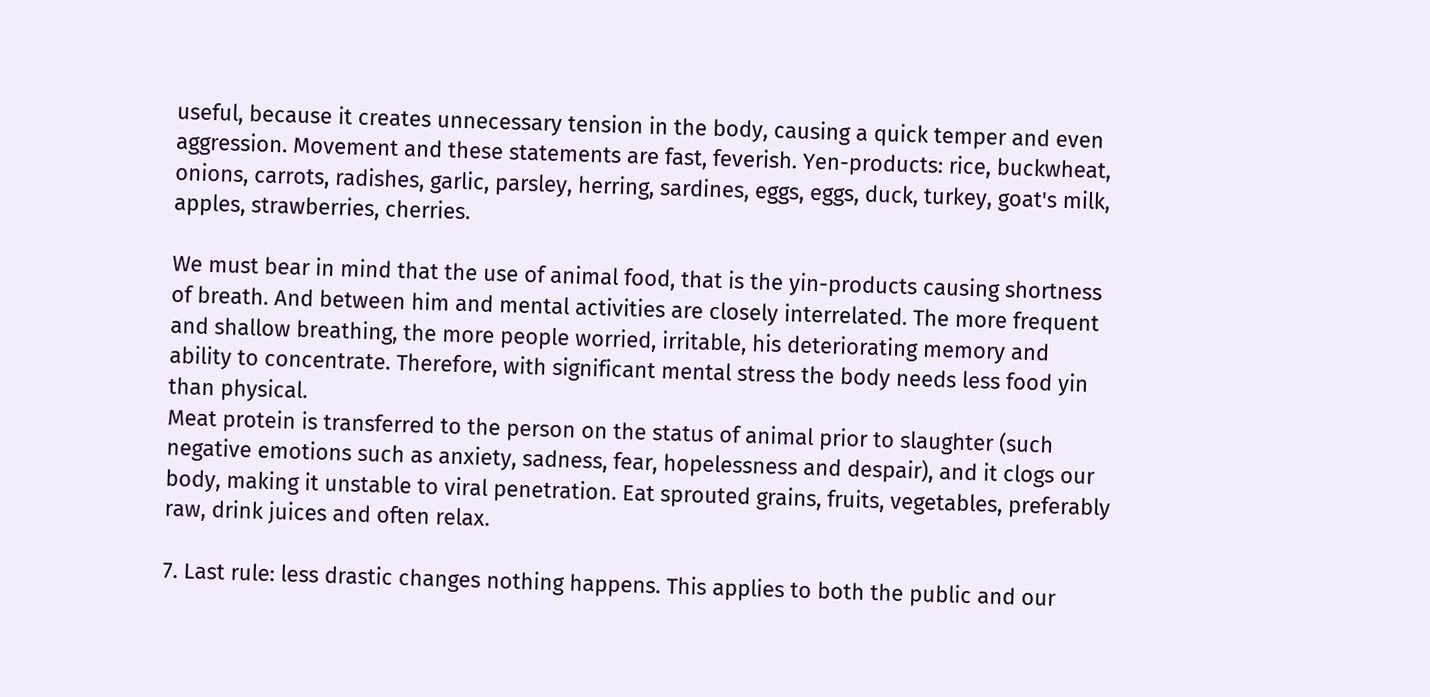useful, because it creates unnecessary tension in the body, causing a quick temper and even aggression. Movement and these statements are fast, feverish. Yen-products: rice, buckwheat, onions, carrots, radishes, garlic, parsley, herring, sardines, eggs, eggs, duck, turkey, goat's milk, apples, strawberries, cherries.

We must bear in mind that the use of animal food, that is the yin-products causing shortness of breath. And between him and mental activities are closely interrelated. The more frequent and shallow breathing, the more people worried, irritable, his deteriorating memory and ability to concentrate. Therefore, with significant mental stress the body needs less food yin than physical.
Meat protein is transferred to the person on the status of animal prior to slaughter (such negative emotions such as anxiety, sadness, fear, hopelessness and despair), and it clogs our body, making it unstable to viral penetration. Eat sprouted grains, fruits, vegetables, preferably raw, drink juices and often relax.

7. Last rule: less drastic changes nothing happens. This applies to both the public and our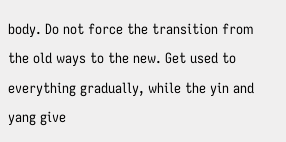body. Do not force the transition from the old ways to the new. Get used to everything gradually, while the yin and yang give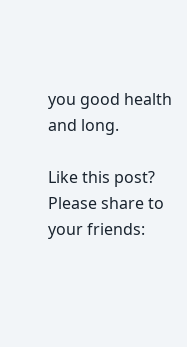you good health and long.

Like this post? Please share to your friends: